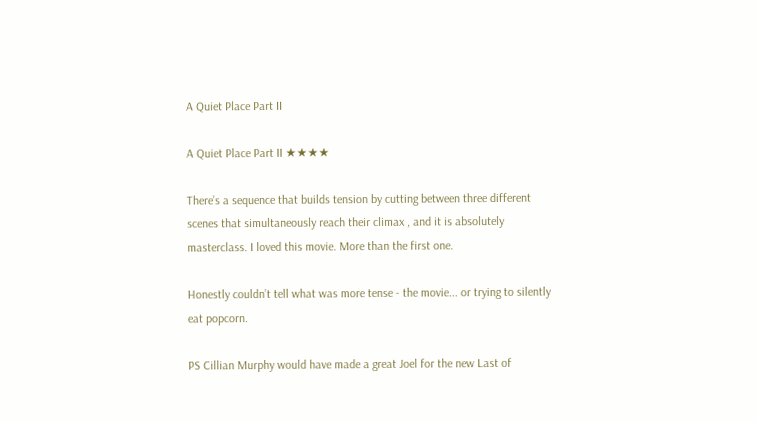A Quiet Place Part II

A Quiet Place Part II ★★★★

There’s a sequence that builds tension by cutting between three different scenes that simultaneously reach their climax , and it is absolutely masterclass. I loved this movie. More than the first one.

Honestly couldn’t tell what was more tense - the movie... or trying to silently eat popcorn.

PS Cillian Murphy would have made a great Joel for the new Last of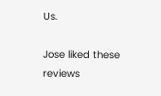Us.

Jose liked these reviews